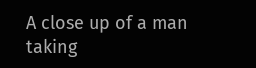A close up of a man taking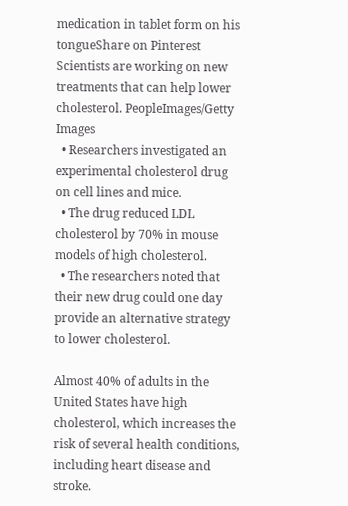medication in tablet form on his tongueShare on Pinterest
Scientists are working on new treatments that can help lower cholesterol. PeopleImages/Getty Images
  • Researchers investigated an experimental cholesterol drug on cell lines and mice.
  • The drug reduced LDL cholesterol by 70% in mouse models of high cholesterol.
  • The researchers noted that their new drug could one day provide an alternative strategy to lower cholesterol.

Almost 40% of adults in the United States have high cholesterol, which increases the risk of several health conditions, including heart disease and stroke.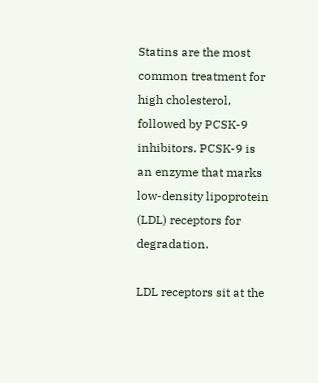Statins are the most common treatment for high cholesterol, followed by PCSK-9 inhibitors. PCSK-9 is an enzyme that marks low-density lipoprotein (LDL) receptors for degradation.

LDL receptors sit at the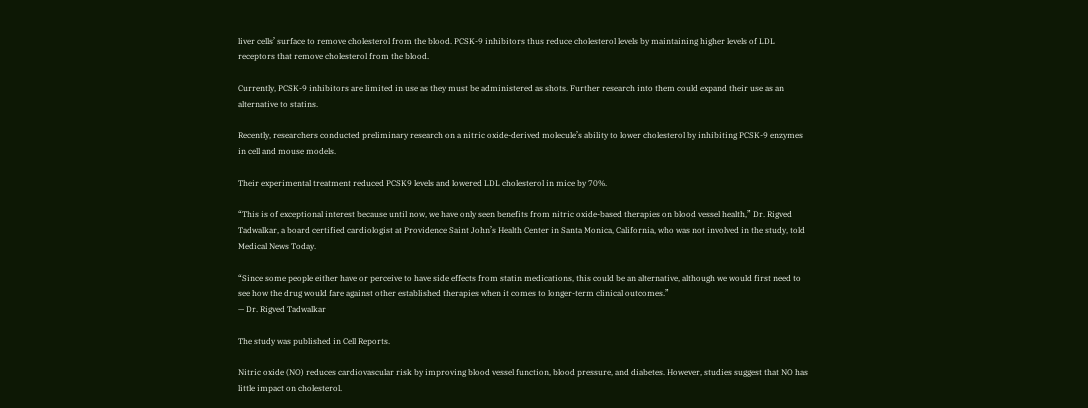liver cells’ surface to remove cholesterol from the blood. PCSK-9 inhibitors thus reduce cholesterol levels by maintaining higher levels of LDL receptors that remove cholesterol from the blood.

Currently, PCSK-9 inhibitors are limited in use as they must be administered as shots. Further research into them could expand their use as an alternative to statins.

Recently, researchers conducted preliminary research on a nitric oxide-derived molecule’s ability to lower cholesterol by inhibiting PCSK-9 enzymes in cell and mouse models.

Their experimental treatment reduced PCSK9 levels and lowered LDL cholesterol in mice by 70%.

“This is of exceptional interest because until now, we have only seen benefits from nitric oxide-based therapies on blood vessel health,” Dr. Rigved Tadwalkar, a board certified cardiologist at Providence Saint John’s Health Center in Santa Monica, California, who was not involved in the study, told Medical News Today.

“Since some people either have or perceive to have side effects from statin medications, this could be an alternative, although we would first need to see how the drug would fare against other established therapies when it comes to longer-term clinical outcomes.”
— Dr. Rigved Tadwalkar

The study was published in Cell Reports.

Nitric oxide (NO) reduces cardiovascular risk by improving blood vessel function, blood pressure, and diabetes. However, studies suggest that NO has little impact on cholesterol.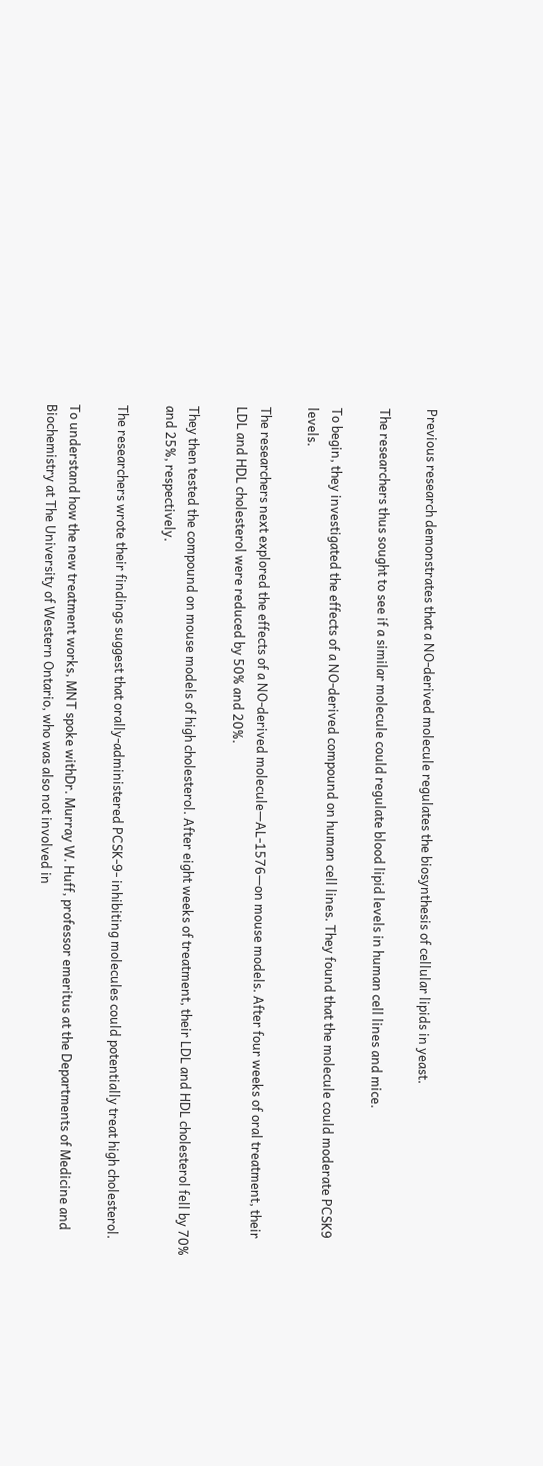Previous research demonstrates that a NO-derived molecule regulates the biosynthesis of cellular lipids in yeast.

The researchers thus sought to see if a similar molecule could regulate blood lipid levels in human cell lines and mice.

To begin, they investigated the effects of a NO-derived compound on human cell lines. They found that the molecule could moderate PCSK9 levels.

The researchers next explored the effects of a NO-derived molecule—AL-1576—on mouse models. After four weeks of oral treatment, their LDL and HDL cholesterol were reduced by 50% and 20%.

They then tested the compound on mouse models of high cholesterol. After eight weeks of treatment, their LDL and HDL cholesterol fell by 70% and 25%, respectively.

The researchers wrote their findings suggest that orally-administered PCSK-9- inhibiting molecules could potentially treat high cholesterol.

To understand how the new treatment works, MNT spoke withDr. Murray W. Huff, professor emeritus at the Departments of Medicine and Biochemistry at The University of Western Ontario, who was also not involved in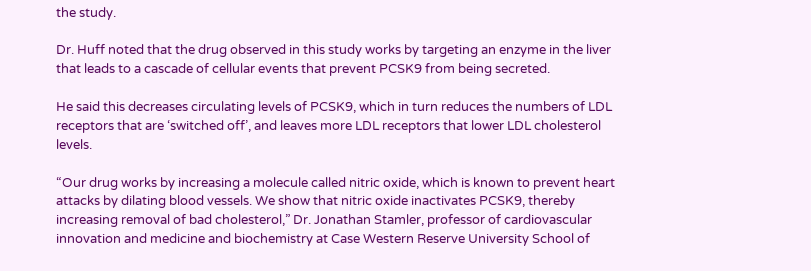the study.

Dr. Huff noted that the drug observed in this study works by targeting an enzyme in the liver that leads to a cascade of cellular events that prevent PCSK9 from being secreted.

He said this decreases circulating levels of PCSK9, which in turn reduces the numbers of LDL receptors that are ‘switched off’, and leaves more LDL receptors that lower LDL cholesterol levels.

“Our drug works by increasing a molecule called nitric oxide, which is known to prevent heart attacks by dilating blood vessels. We show that nitric oxide inactivates PCSK9, thereby increasing removal of bad cholesterol,” Dr. Jonathan Stamler, professor of cardiovascular innovation and medicine and biochemistry at Case Western Reserve University School of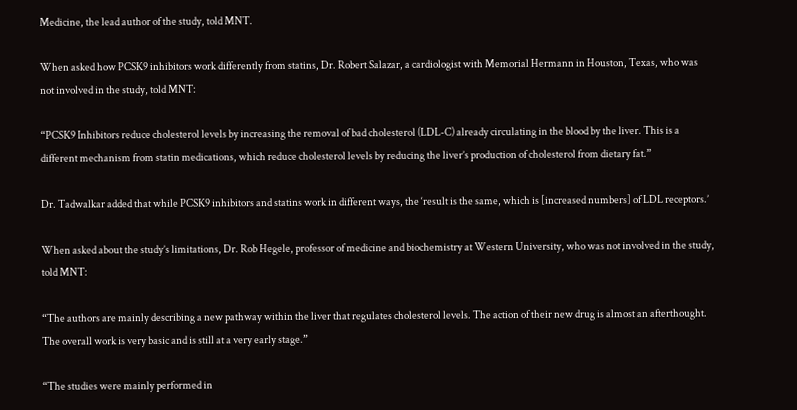Medicine, the lead author of the study, told MNT.

When asked how PCSK9 inhibitors work differently from statins, Dr. Robert Salazar, a cardiologist with Memorial Hermann in Houston, Texas, who was not involved in the study, told MNT:

“PCSK9 Inhibitors reduce cholesterol levels by increasing the removal of bad cholesterol (LDL-C) already circulating in the blood by the liver. This is a different mechanism from statin medications, which reduce cholesterol levels by reducing the liver’s production of cholesterol from dietary fat.”

Dr. Tadwalkar added that while PCSK9 inhibitors and statins work in different ways, the ‘result is the same, which is [increased numbers] of LDL receptors.’

When asked about the study’s limitations, Dr. Rob Hegele, professor of medicine and biochemistry at Western University, who was not involved in the study, told MNT:

“The authors are mainly describing a new pathway within the liver that regulates cholesterol levels. The action of their new drug is almost an afterthought. The overall work is very basic and is still at a very early stage.”

“The studies were mainly performed in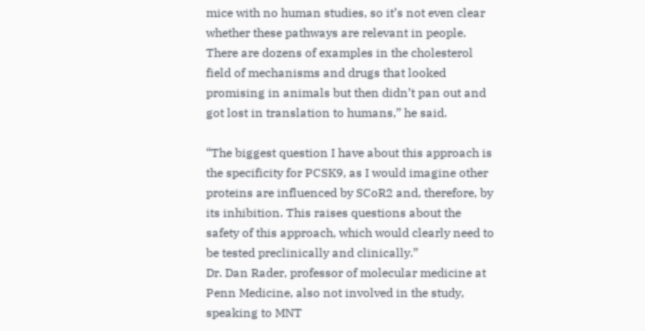mice with no human studies, so it’s not even clear whether these pathways are relevant in people. There are dozens of examples in the cholesterol field of mechanisms and drugs that looked promising in animals but then didn’t pan out and got lost in translation to humans,” he said.

“The biggest question I have about this approach is the specificity for PCSK9, as I would imagine other proteins are influenced by SCoR2 and, therefore, by its inhibition. This raises questions about the safety of this approach, which would clearly need to be tested preclinically and clinically.”
Dr. Dan Rader, professor of molecular medicine at Penn Medicine, also not involved in the study, speaking to MNT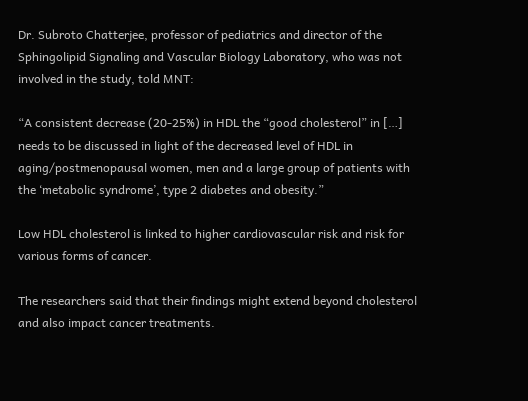Dr. Subroto Chatterjee, professor of pediatrics and director of the Sphingolipid Signaling and Vascular Biology Laboratory, who was not involved in the study, told MNT:

“A consistent decrease (20-25%) in HDL the “good cholesterol” in […] needs to be discussed in light of the decreased level of HDL in aging/postmenopausal women, men and a large group of patients with the ‘metabolic syndrome’, type 2 diabetes and obesity.”

Low HDL cholesterol is linked to higher cardiovascular risk and risk for various forms of cancer.

The researchers said that their findings might extend beyond cholesterol and also impact cancer treatments.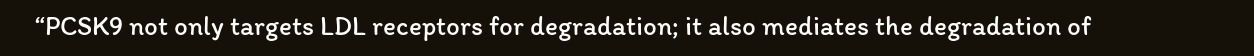“PCSK9 not only targets LDL receptors for degradation; it also mediates the degradation of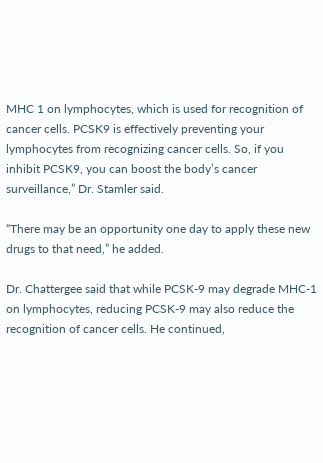MHC 1 on lymphocytes, which is used for recognition of cancer cells. PCSK9 is effectively preventing your lymphocytes from recognizing cancer cells. So, if you inhibit PCSK9, you can boost the body’s cancer surveillance,” Dr. Stamler said.

“There may be an opportunity one day to apply these new drugs to that need,” he added.

Dr. Chattergee said that while PCSK-9 may degrade MHC-1 on lymphocytes, reducing PCSK-9 may also reduce the recognition of cancer cells. He continued,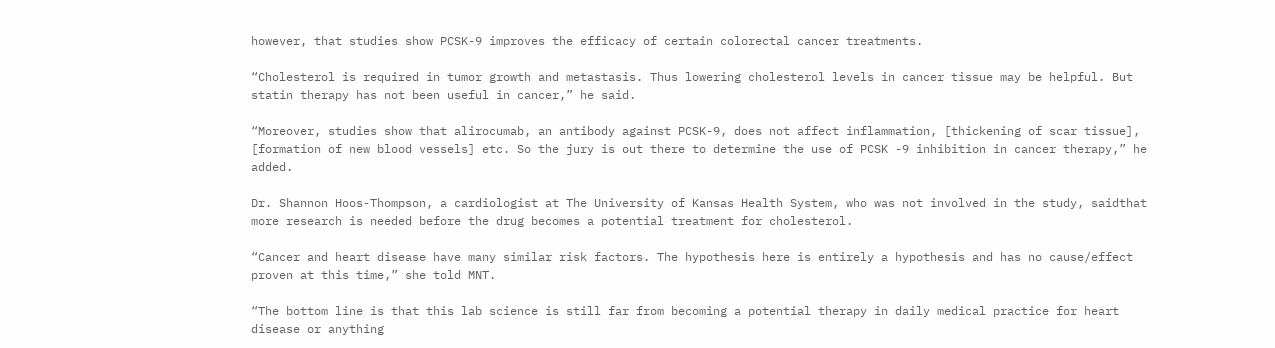however, that studies show PCSK-9 improves the efficacy of certain colorectal cancer treatments.

“Cholesterol is required in tumor growth and metastasis. Thus lowering cholesterol levels in cancer tissue may be helpful. But statin therapy has not been useful in cancer,” he said.

“Moreover, studies show that alirocumab, an antibody against PCSK-9, does not affect inflammation, [thickening of scar tissue], [formation of new blood vessels] etc. So the jury is out there to determine the use of PCSK -9 inhibition in cancer therapy,” he added.

Dr. Shannon Hoos-Thompson, a cardiologist at The University of Kansas Health System, who was not involved in the study, saidthat more research is needed before the drug becomes a potential treatment for cholesterol.

“Cancer and heart disease have many similar risk factors. The hypothesis here is entirely a hypothesis and has no cause/effect proven at this time,” she told MNT.

“The bottom line is that this lab science is still far from becoming a potential therapy in daily medical practice for heart disease or anything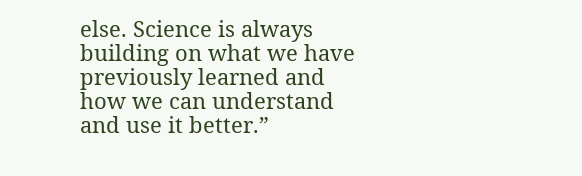else. Science is always building on what we have previously learned and how we can understand and use it better.”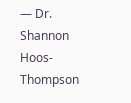— Dr. Shannon Hoos-Thompson